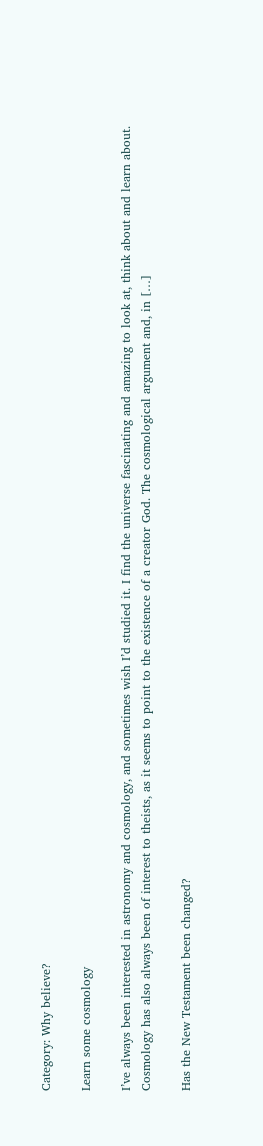Category: Why believe?

Learn some cosmology

I’ve always been interested in astronomy and cosmology, and sometimes wish I’d studied it. I find the universe fascinating and amazing to look at, think about and learn about. Cosmology has also always been of interest to theists, as it seems to point to the existence of a creator God. The cosmological argument and, in […]

Has the New Testament been changed?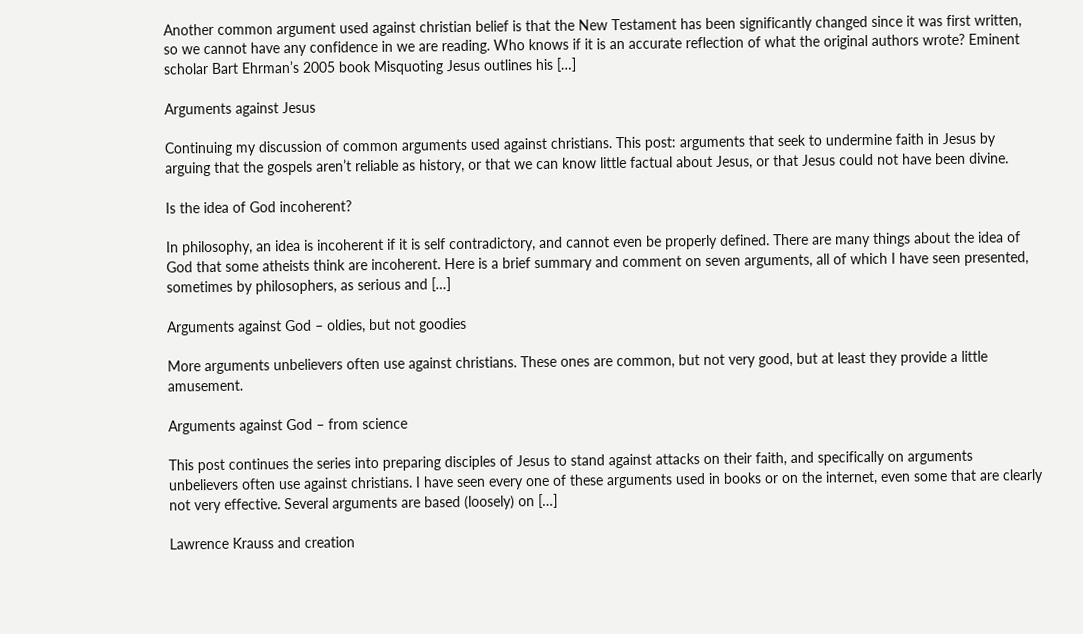Another common argument used against christian belief is that the New Testament has been significantly changed since it was first written, so we cannot have any confidence in we are reading. Who knows if it is an accurate reflection of what the original authors wrote? Eminent scholar Bart Ehrman’s 2005 book Misquoting Jesus outlines his […]

Arguments against Jesus

Continuing my discussion of common arguments used against christians. This post: arguments that seek to undermine faith in Jesus by arguing that the gospels aren’t reliable as history, or that we can know little factual about Jesus, or that Jesus could not have been divine.

Is the idea of God incoherent?

In philosophy, an idea is incoherent if it is self contradictory, and cannot even be properly defined. There are many things about the idea of God that some atheists think are incoherent. Here is a brief summary and comment on seven arguments, all of which I have seen presented, sometimes by philosophers, as serious and […]

Arguments against God – oldies, but not goodies

More arguments unbelievers often use against christians. These ones are common, but not very good, but at least they provide a little amusement.

Arguments against God – from science

This post continues the series into preparing disciples of Jesus to stand against attacks on their faith, and specifically on arguments unbelievers often use against christians. I have seen every one of these arguments used in books or on the internet, even some that are clearly not very effective. Several arguments are based (loosely) on […]

Lawrence Krauss and creation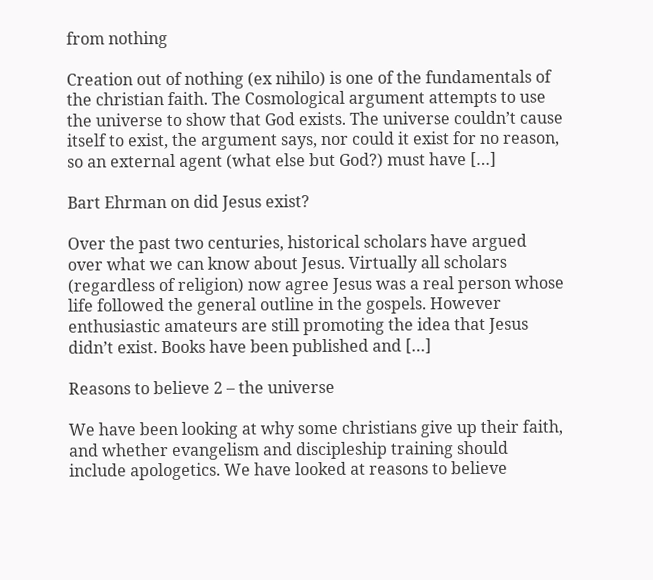from nothing

Creation out of nothing (ex nihilo) is one of the fundamentals of the christian faith. The Cosmological argument attempts to use the universe to show that God exists. The universe couldn’t cause itself to exist, the argument says, nor could it exist for no reason, so an external agent (what else but God?) must have […]

Bart Ehrman on did Jesus exist?

Over the past two centuries, historical scholars have argued over what we can know about Jesus. Virtually all scholars (regardless of religion) now agree Jesus was a real person whose life followed the general outline in the gospels. However enthusiastic amateurs are still promoting the idea that Jesus didn’t exist. Books have been published and […]

Reasons to believe 2 – the universe

We have been looking at why some christians give up their faith, and whether evangelism and discipleship training should include apologetics. We have looked at reasons to believe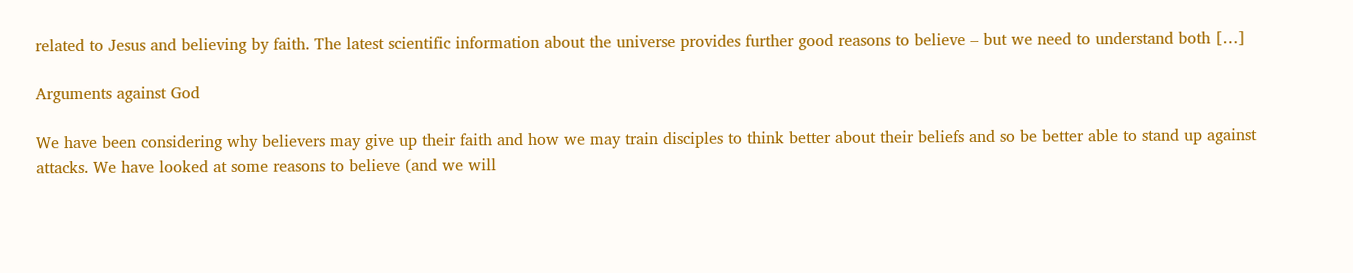related to Jesus and believing by faith. The latest scientific information about the universe provides further good reasons to believe – but we need to understand both […]

Arguments against God

We have been considering why believers may give up their faith and how we may train disciples to think better about their beliefs and so be better able to stand up against attacks. We have looked at some reasons to believe (and we will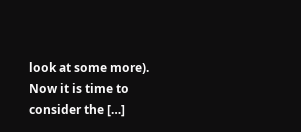look at some more). Now it is time to consider the […]